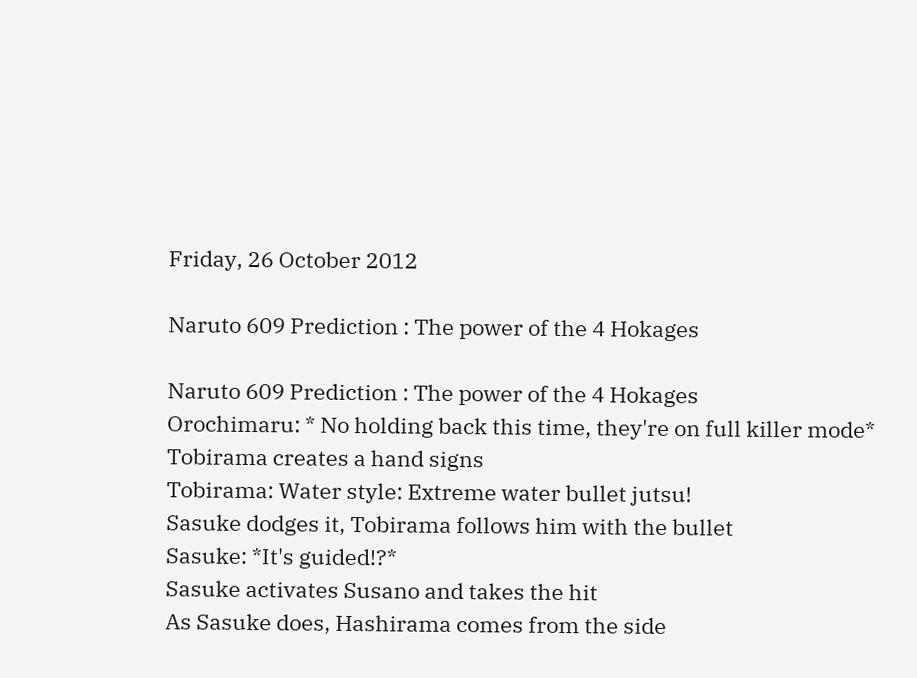Friday, 26 October 2012

Naruto 609 Prediction : The power of the 4 Hokages

Naruto 609 Prediction : The power of the 4 Hokages
Orochimaru: * No holding back this time, they're on full killer mode*
Tobirama creates a hand signs
Tobirama: Water style: Extreme water bullet jutsu!
Sasuke dodges it, Tobirama follows him with the bullet
Sasuke: *It's guided!?*
Sasuke activates Susano and takes the hit
As Sasuke does, Hashirama comes from the side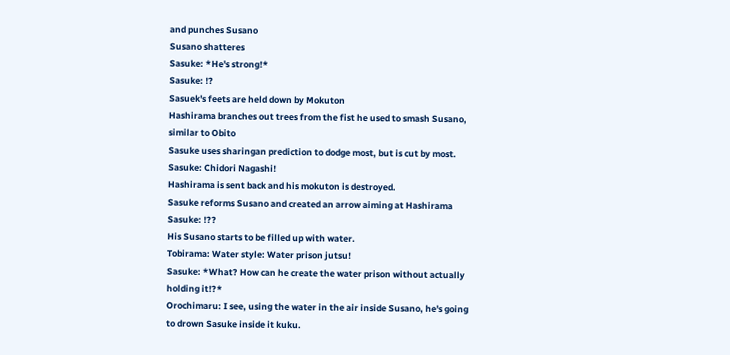and punches Susano
Susano shatteres
Sasuke: *He's strong!*
Sasuke: !?
Sasuek's feets are held down by Mokuton
Hashirama branches out trees from the fist he used to smash Susano, similar to Obito
Sasuke uses sharingan prediction to dodge most, but is cut by most.
Sasuke: Chidori Nagashi!
Hashirama is sent back and his mokuton is destroyed.
Sasuke reforms Susano and created an arrow aiming at Hashirama
Sasuke: !??
His Susano starts to be filled up with water.
Tobirama: Water style: Water prison jutsu!
Sasuke: *What? How can he create the water prison without actually holding it!?*
Orochimaru: I see, using the water in the air inside Susano, he's going to drown Sasuke inside it kuku.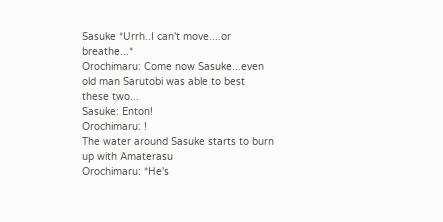Sasuke *Urrh..I can't move....or breathe...*
Orochimaru: Come now Sasuke...even old man Sarutobi was able to best these two...
Sasuke: Enton!
Orochimaru: !
The water around Sasuke starts to burn up with Amaterasu
Orochimaru: *He's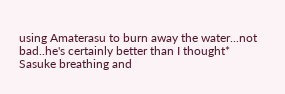using Amaterasu to burn away the water...not bad..he's certainly better than I thought*
Sasuke breathing and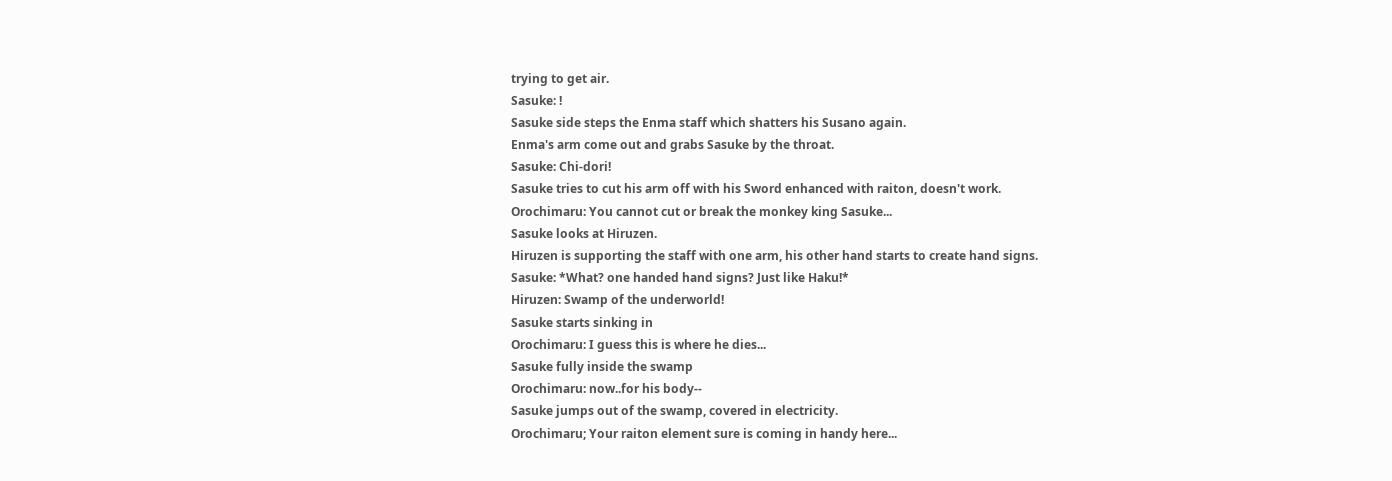trying to get air.
Sasuke: !
Sasuke side steps the Enma staff which shatters his Susano again.
Enma's arm come out and grabs Sasuke by the throat.
Sasuke: Chi-dori!
Sasuke tries to cut his arm off with his Sword enhanced with raiton, doesn't work.
Orochimaru: You cannot cut or break the monkey king Sasuke...
Sasuke looks at Hiruzen.
Hiruzen is supporting the staff with one arm, his other hand starts to create hand signs.
Sasuke: *What? one handed hand signs? Just like Haku!*
Hiruzen: Swamp of the underworld!
Sasuke starts sinking in
Orochimaru: I guess this is where he dies...
Sasuke fully inside the swamp
Orochimaru: now..for his body--
Sasuke jumps out of the swamp, covered in electricity.
Orochimaru; Your raiton element sure is coming in handy here...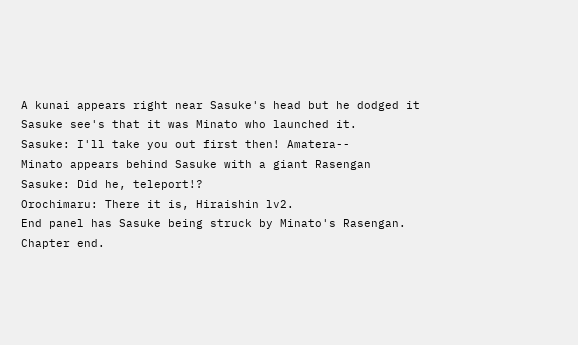A kunai appears right near Sasuke's head but he dodged it
Sasuke see's that it was Minato who launched it.
Sasuke: I'll take you out first then! Amatera--
Minato appears behind Sasuke with a giant Rasengan
Sasuke: Did he, teleport!?
Orochimaru: There it is, Hiraishin lv2.
End panel has Sasuke being struck by Minato's Rasengan.
Chapter end.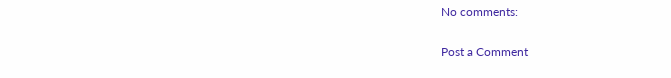No comments:

Post a Comment